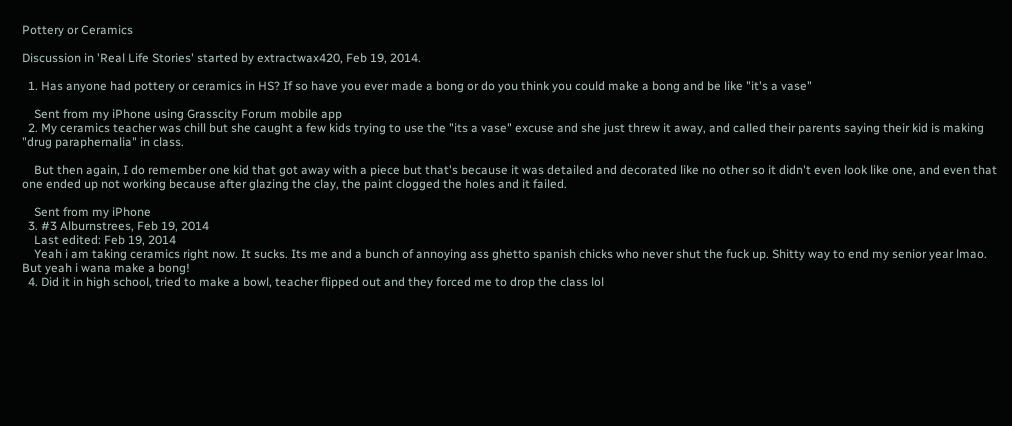Pottery or Ceramics

Discussion in 'Real Life Stories' started by extractwax420, Feb 19, 2014.

  1. Has anyone had pottery or ceramics in HS? If so have you ever made a bong or do you think you could make a bong and be like "it's a vase"

    Sent from my iPhone using Grasscity Forum mobile app
  2. My ceramics teacher was chill but she caught a few kids trying to use the "its a vase" excuse and she just threw it away, and called their parents saying their kid is making "drug paraphernalia" in class.

    But then again, I do remember one kid that got away with a piece but that's because it was detailed and decorated like no other so it didn't even look like one, and even that one ended up not working because after glazing the clay, the paint clogged the holes and it failed.

    Sent from my iPhone
  3. #3 Alburnstrees, Feb 19, 2014
    Last edited: Feb 19, 2014
    Yeah i am taking ceramics right now. It sucks. Its me and a bunch of annoying ass ghetto spanish chicks who never shut the fuck up. Shitty way to end my senior year lmao. But yeah i wana make a bong!
  4. Did it in high school, tried to make a bowl, teacher flipped out and they forced me to drop the class lol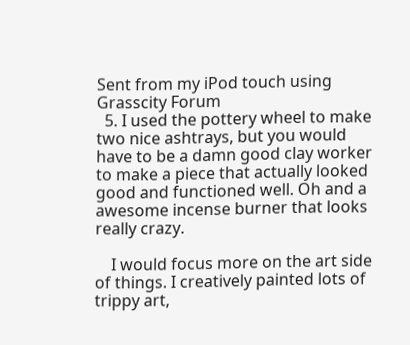Sent from my iPod touch using Grasscity Forum
  5. I used the pottery wheel to make two nice ashtrays, but you would have to be a damn good clay worker to make a piece that actually looked good and functioned well. Oh and a awesome incense burner that looks really crazy.

    I would focus more on the art side of things. I creatively painted lots of trippy art,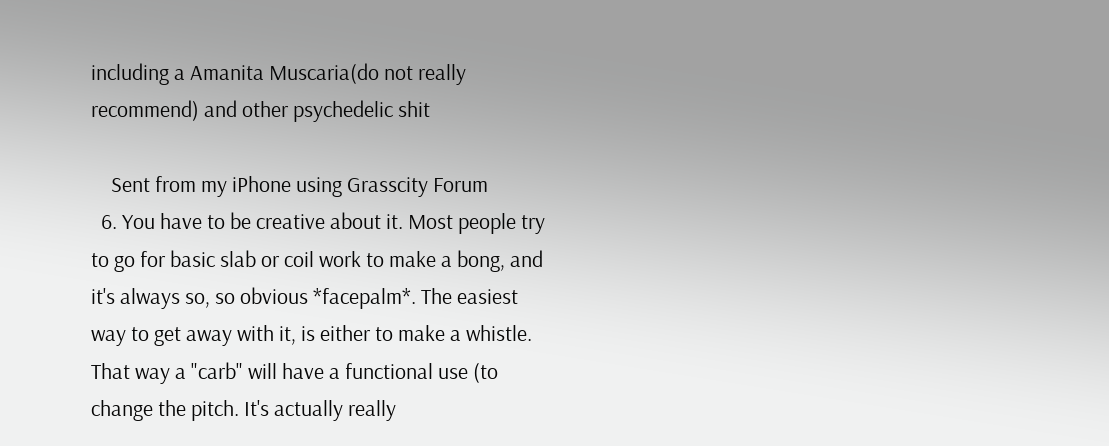including a Amanita Muscaria(do not really recommend) and other psychedelic shit

    Sent from my iPhone using Grasscity Forum
  6. You have to be creative about it. Most people try to go for basic slab or coil work to make a bong, and it's always so, so obvious *facepalm*. The easiest way to get away with it, is either to make a whistle. That way a "carb" will have a functional use (to change the pitch. It's actually really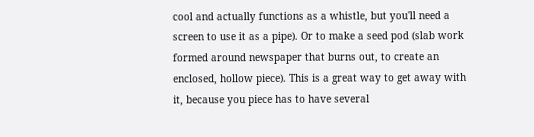cool and actually functions as a whistle, but you'll need a screen to use it as a pipe). Or to make a seed pod (slab work formed around newspaper that burns out, to create an enclosed, hollow piece). This is a great way to get away with it, because you piece has to have several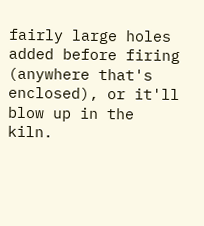fairly large holes added before firing (anywhere that's enclosed), or it'll blow up in the kiln.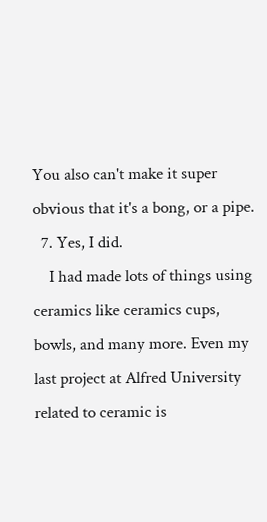You also can't make it super obvious that it's a bong, or a pipe.
  7. Yes, I did.
    I had made lots of things using ceramics like ceramics cups, bowls, and many more. Even my last project at Alfred University related to ceramic is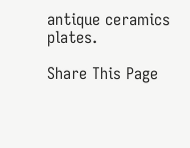antique ceramics plates.

Share This Page